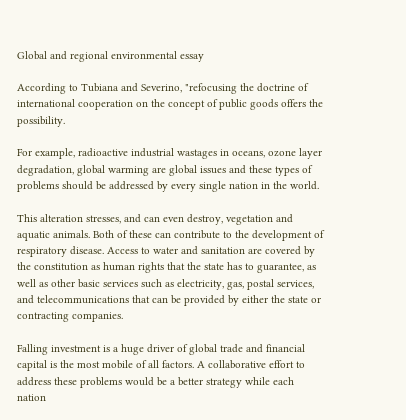Global and regional environmental essay

According to Tubiana and Severino, "refocusing the doctrine of international cooperation on the concept of public goods offers the possibility.

For example, radioactive industrial wastages in oceans, ozone layer degradation, global warming are global issues and these types of problems should be addressed by every single nation in the world.

This alteration stresses, and can even destroy, vegetation and aquatic animals. Both of these can contribute to the development of respiratory disease. Access to water and sanitation are covered by the constitution as human rights that the state has to guarantee, as well as other basic services such as electricity, gas, postal services, and telecommunications that can be provided by either the state or contracting companies.

Falling investment is a huge driver of global trade and financial capital is the most mobile of all factors. A collaborative effort to address these problems would be a better strategy while each nation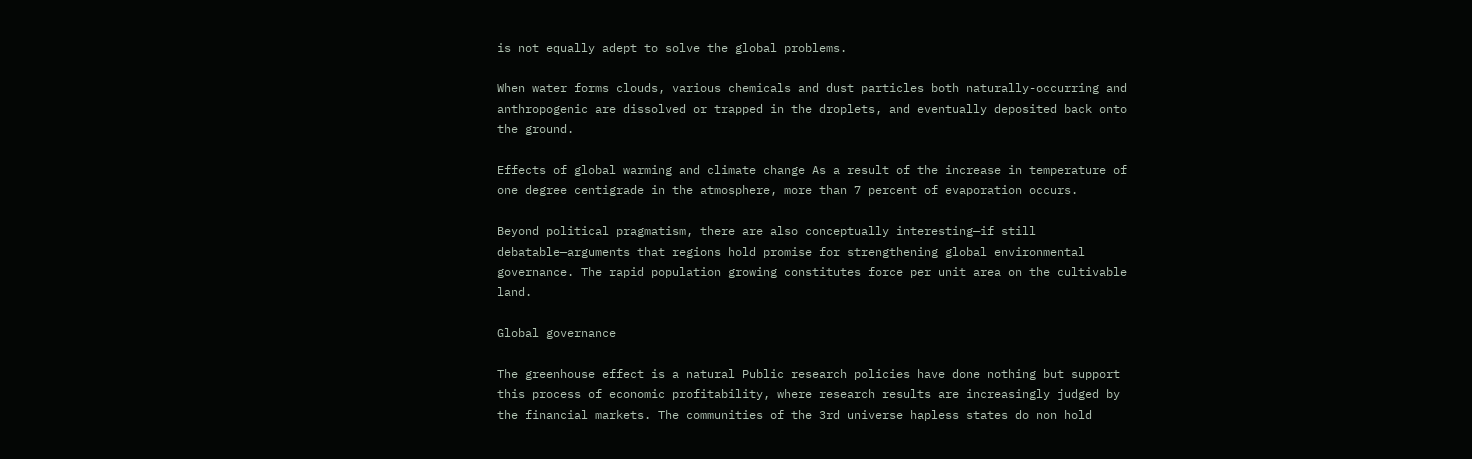is not equally adept to solve the global problems.

When water forms clouds, various chemicals and dust particles both naturally-occurring and anthropogenic are dissolved or trapped in the droplets, and eventually deposited back onto the ground.

Effects of global warming and climate change As a result of the increase in temperature of one degree centigrade in the atmosphere, more than 7 percent of evaporation occurs.

Beyond political pragmatism, there are also conceptually interesting—if still debatable—arguments that regions hold promise for strengthening global environmental governance. The rapid population growing constitutes force per unit area on the cultivable land.

Global governance

The greenhouse effect is a natural Public research policies have done nothing but support this process of economic profitability, where research results are increasingly judged by the financial markets. The communities of the 3rd universe hapless states do non hold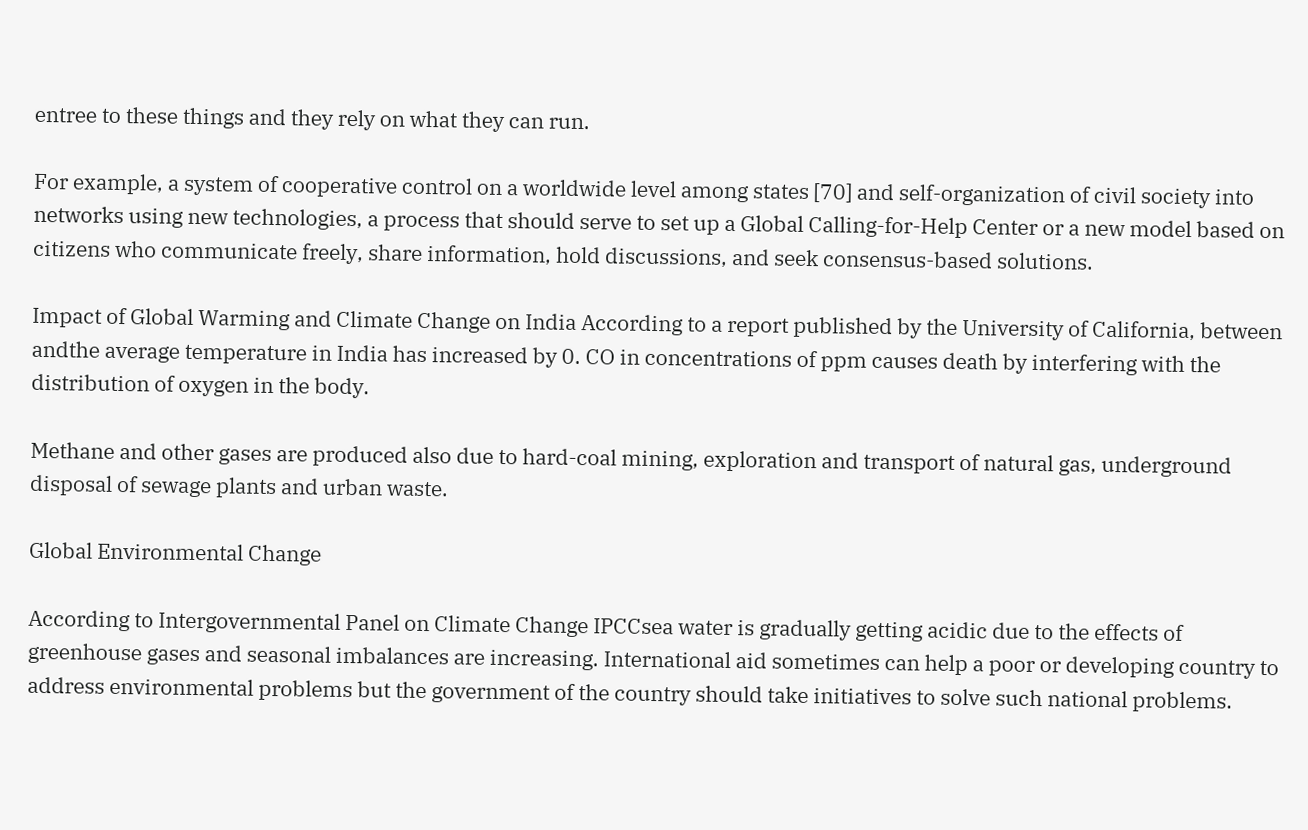entree to these things and they rely on what they can run.

For example, a system of cooperative control on a worldwide level among states [70] and self-organization of civil society into networks using new technologies, a process that should serve to set up a Global Calling-for-Help Center or a new model based on citizens who communicate freely, share information, hold discussions, and seek consensus-based solutions.

Impact of Global Warming and Climate Change on India According to a report published by the University of California, between andthe average temperature in India has increased by 0. CO in concentrations of ppm causes death by interfering with the distribution of oxygen in the body.

Methane and other gases are produced also due to hard-coal mining, exploration and transport of natural gas, underground disposal of sewage plants and urban waste.

Global Environmental Change

According to Intergovernmental Panel on Climate Change IPCCsea water is gradually getting acidic due to the effects of greenhouse gases and seasonal imbalances are increasing. International aid sometimes can help a poor or developing country to address environmental problems but the government of the country should take initiatives to solve such national problems.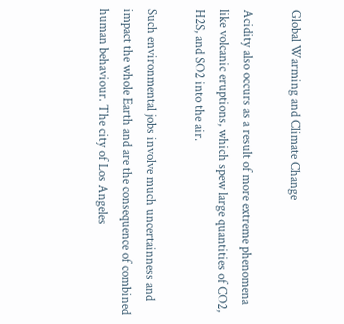Global Warming and Climate Change

Acidity also occurs as a result of more extreme phenomena like volcanic eruptions, which spew large quantities of CO2, H2S, and SO2 into the air.

Such environmental jobs involve much uncertainness and impact the whole Earth and are the consequence of combined human behaviour. The city of Los Angeles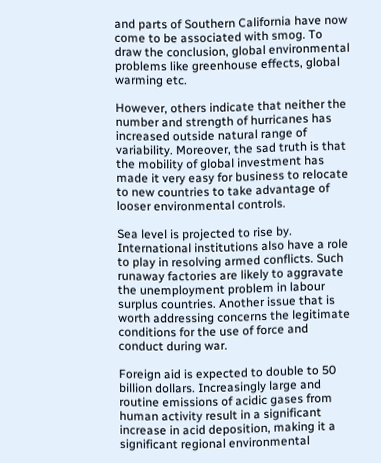and parts of Southern California have now come to be associated with smog. To draw the conclusion, global environmental problems like greenhouse effects, global warming etc.

However, others indicate that neither the number and strength of hurricanes has increased outside natural range of variability. Moreover, the sad truth is that the mobility of global investment has made it very easy for business to relocate to new countries to take advantage of looser environmental controls.

Sea level is projected to rise by. International institutions also have a role to play in resolving armed conflicts. Such runaway factories are likely to aggravate the unemployment problem in labour surplus countries. Another issue that is worth addressing concerns the legitimate conditions for the use of force and conduct during war.

Foreign aid is expected to double to 50 billion dollars. Increasingly large and routine emissions of acidic gases from human activity result in a significant increase in acid deposition, making it a significant regional environmental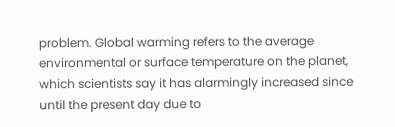problem. Global warming refers to the average environmental or surface temperature on the planet, which scientists say it has alarmingly increased since until the present day due to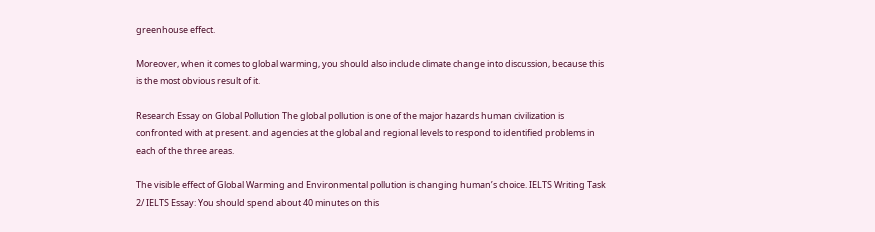greenhouse effect.

Moreover, when it comes to global warming, you should also include climate change into discussion, because this is the most obvious result of it.

Research Essay on Global Pollution The global pollution is one of the major hazards human civilization is confronted with at present. and agencies at the global and regional levels to respond to identified problems in each of the three areas.

The visible effect of Global Warming and Environmental pollution is changing human’s choice. IELTS Writing Task 2/ IELTS Essay: You should spend about 40 minutes on this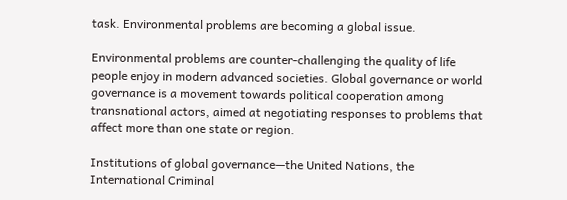task. Environmental problems are becoming a global issue.

Environmental problems are counter-challenging the quality of life people enjoy in modern advanced societies. Global governance or world governance is a movement towards political cooperation among transnational actors, aimed at negotiating responses to problems that affect more than one state or region.

Institutions of global governance—the United Nations, the International Criminal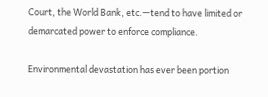Court, the World Bank, etc.—tend to have limited or demarcated power to enforce compliance.

Environmental devastation has ever been portion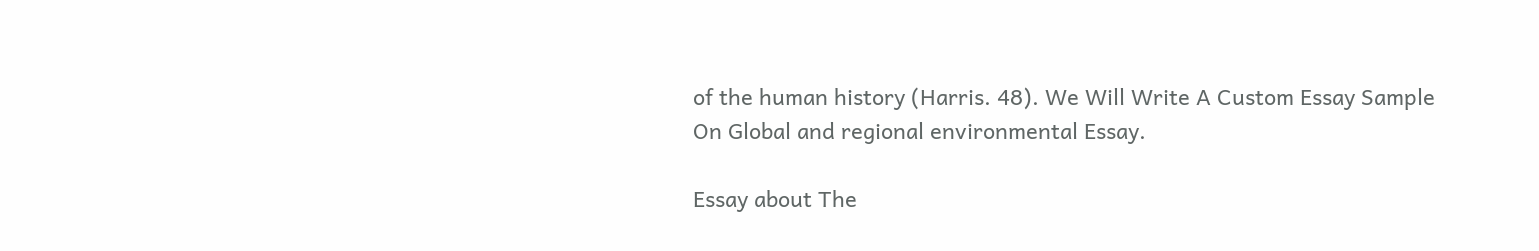of the human history (Harris. 48). We Will Write A Custom Essay Sample On Global and regional environmental Essay.

Essay about The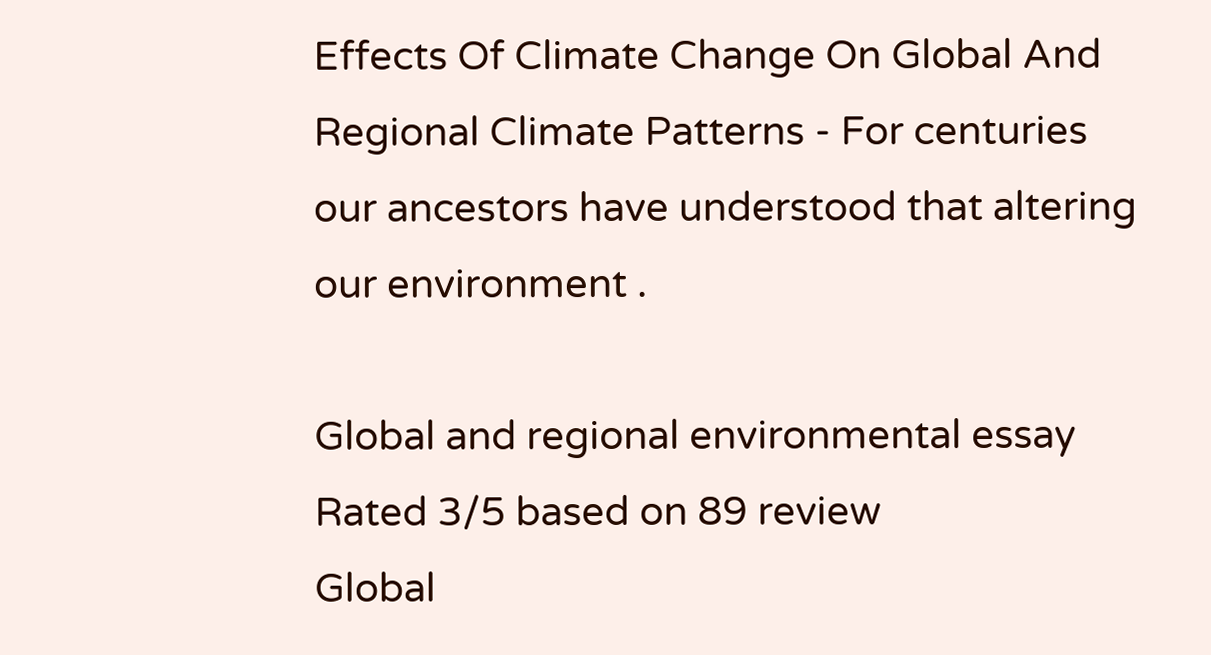Effects Of Climate Change On Global And Regional Climate Patterns - For centuries our ancestors have understood that altering our environment .

Global and regional environmental essay
Rated 3/5 based on 89 review
Global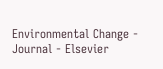Environmental Change - Journal - Elsevier